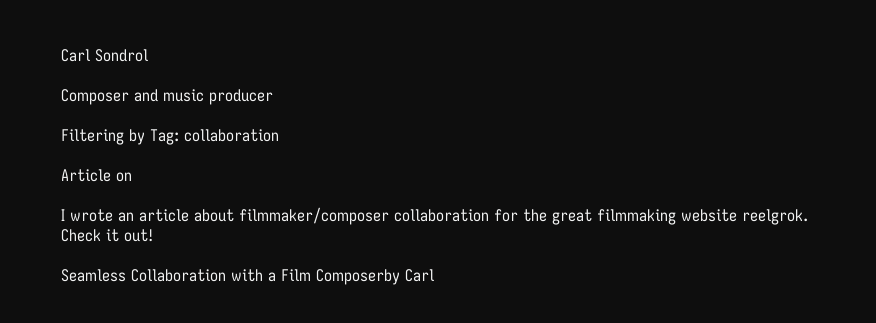Carl Sondrol

Composer and music producer

Filtering by Tag: collaboration

Article on

I wrote an article about filmmaker/composer collaboration for the great filmmaking website reelgrok. Check it out!

Seamless Collaboration with a Film Composerby Carl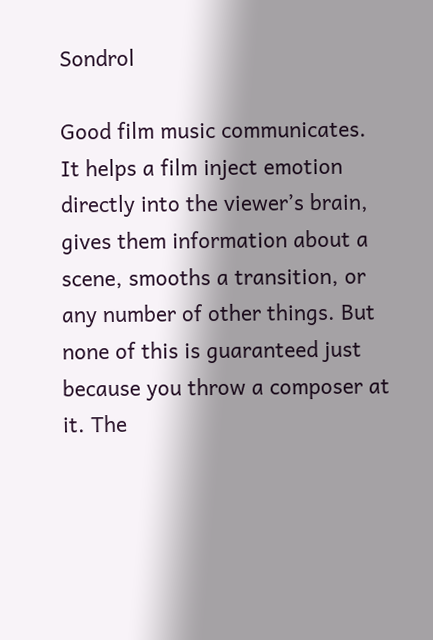Sondrol

Good film music communicates. It helps a film inject emotion directly into the viewer’s brain, gives them information about a scene, smooths a transition, or any number of other things. But none of this is guaranteed just because you throw a composer at it. The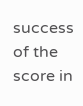success of the score in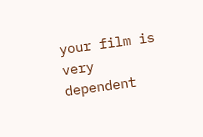your film is very dependent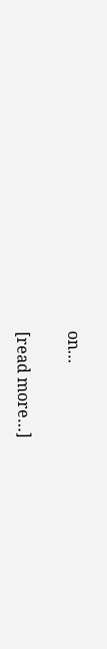on…

[read more…]